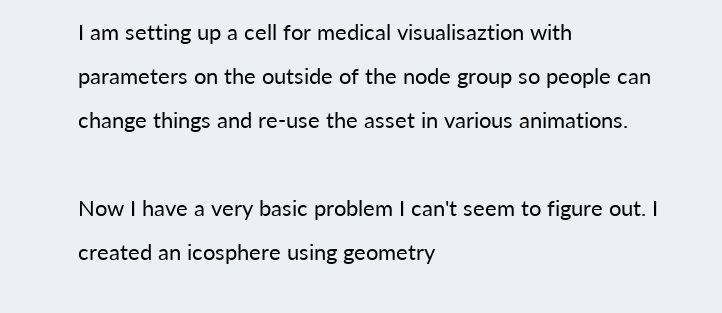I am setting up a cell for medical visualisaztion with parameters on the outside of the node group so people can change things and re-use the asset in various animations.

Now I have a very basic problem I can't seem to figure out. I created an icosphere using geometry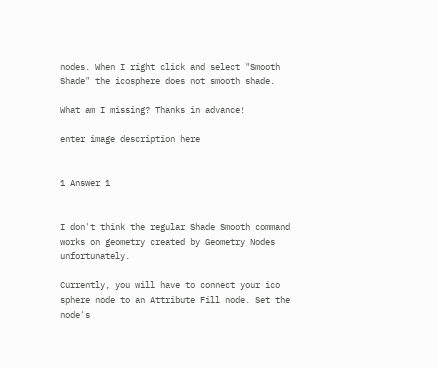nodes. When I right click and select "Smooth Shade" the icosphere does not smooth shade.

What am I missing? Thanks in advance!

enter image description here


1 Answer 1


I don't think the regular Shade Smooth command works on geometry created by Geometry Nodes unfortunately.

Currently, you will have to connect your ico sphere node to an Attribute Fill node. Set the node's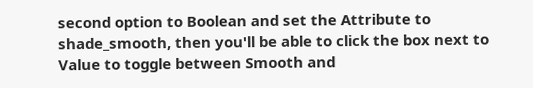second option to Boolean and set the Attribute to shade_smooth, then you'll be able to click the box next to Value to toggle between Smooth and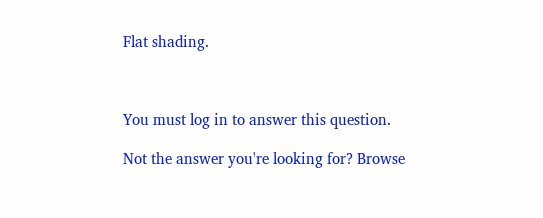Flat shading.



You must log in to answer this question.

Not the answer you're looking for? Browse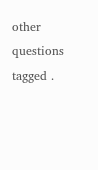other questions tagged .